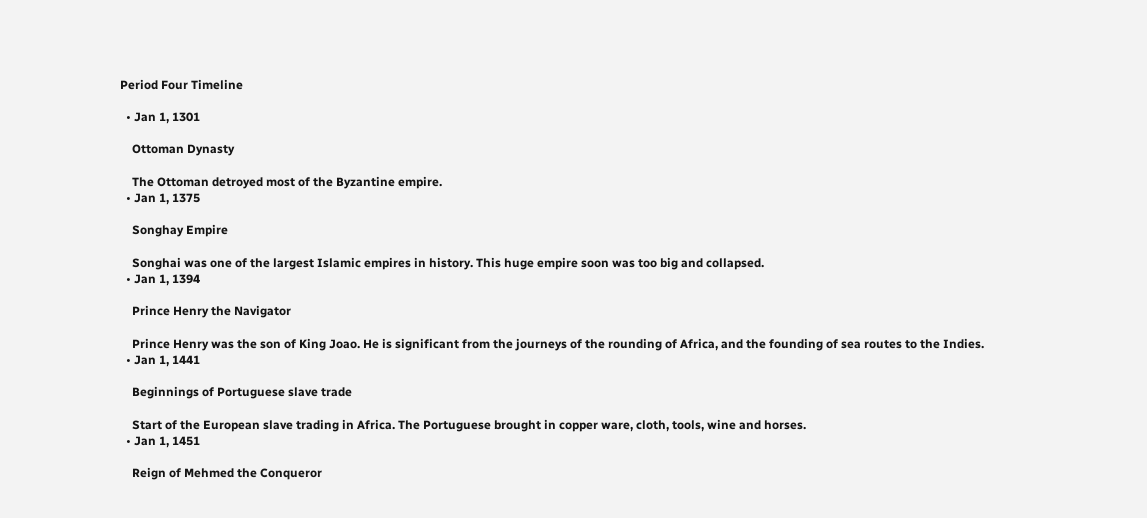Period Four Timeline

  • Jan 1, 1301

    Ottoman Dynasty

    The Ottoman detroyed most of the Byzantine empire.
  • Jan 1, 1375

    Songhay Empire

    Songhai was one of the largest Islamic empires in history. This huge empire soon was too big and collapsed.
  • Jan 1, 1394

    Prince Henry the Navigator

    Prince Henry was the son of King Joao. He is significant from the journeys of the rounding of Africa, and the founding of sea routes to the Indies.
  • Jan 1, 1441

    Beginnings of Portuguese slave trade

    Start of the European slave trading in Africa. The Portuguese brought in copper ware, cloth, tools, wine and horses.
  • Jan 1, 1451

    Reign of Mehmed the Conqueror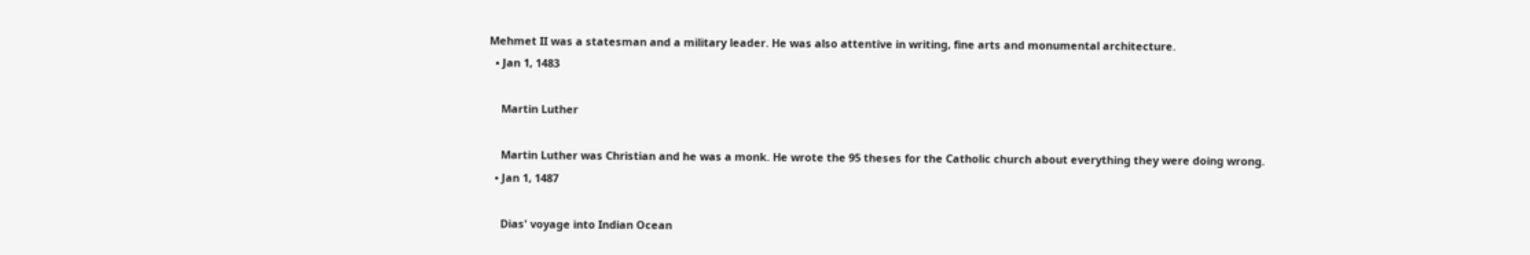Mehmet II was a statesman and a military leader. He was also attentive in writing, fine arts and monumental architecture.
  • Jan 1, 1483

    Martin Luther

    Martin Luther was Christian and he was a monk. He wrote the 95 theses for the Catholic church about everything they were doing wrong.
  • Jan 1, 1487

    Dias' voyage into Indian Ocean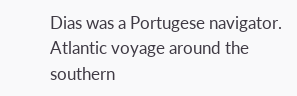Dias was a Portugese navigator. Atlantic voyage around the southern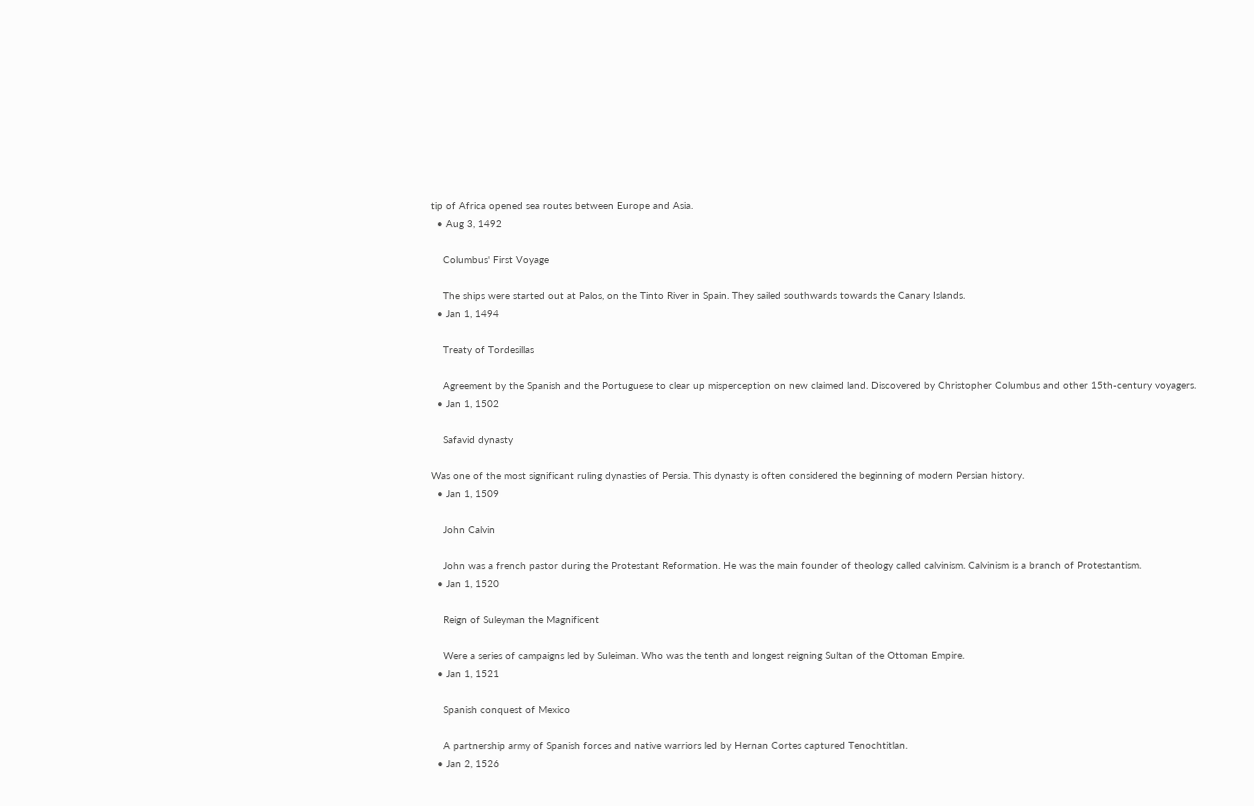tip of Africa opened sea routes between Europe and Asia.
  • Aug 3, 1492

    Columbus' First Voyage

    The ships were started out at Palos, on the Tinto River in Spain. They sailed southwards towards the Canary Islands.
  • Jan 1, 1494

    Treaty of Tordesillas

    Agreement by the Spanish and the Portuguese to clear up misperception on new claimed land. Discovered by Christopher Columbus and other 15th-century voyagers.
  • Jan 1, 1502

    Safavid dynasty

Was one of the most significant ruling dynasties of Persia. This dynasty is often considered the beginning of modern Persian history.
  • Jan 1, 1509

    John Calvin

    John was a french pastor during the Protestant Reformation. He was the main founder of theology called calvinism. Calvinism is a branch of Protestantism.
  • Jan 1, 1520

    Reign of Suleyman the Magnificent

    Were a series of campaigns led by Suleiman. Who was the tenth and longest reigning Sultan of the Ottoman Empire.
  • Jan 1, 1521

    Spanish conquest of Mexico

    A partnership army of Spanish forces and native warriors led by Hernan Cortes captured Tenochtitlan.
  • Jan 2, 1526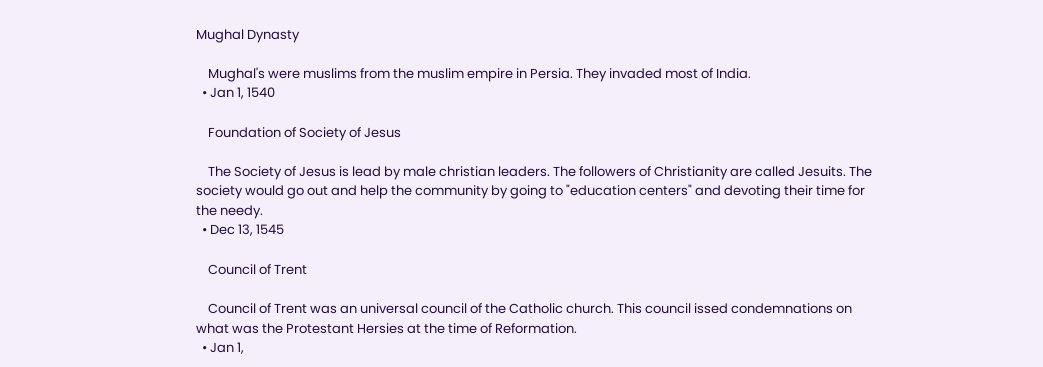Mughal Dynasty

    Mughal's were muslims from the muslim empire in Persia. They invaded most of India.
  • Jan 1, 1540

    Foundation of Society of Jesus

    The Society of Jesus is lead by male christian leaders. The followers of Christianity are called Jesuits. The society would go out and help the community by going to "education centers" and devoting their time for the needy.
  • Dec 13, 1545

    Council of Trent

    Council of Trent was an universal council of the Catholic church. This council issed condemnations on what was the Protestant Hersies at the time of Reformation.
  • Jan 1,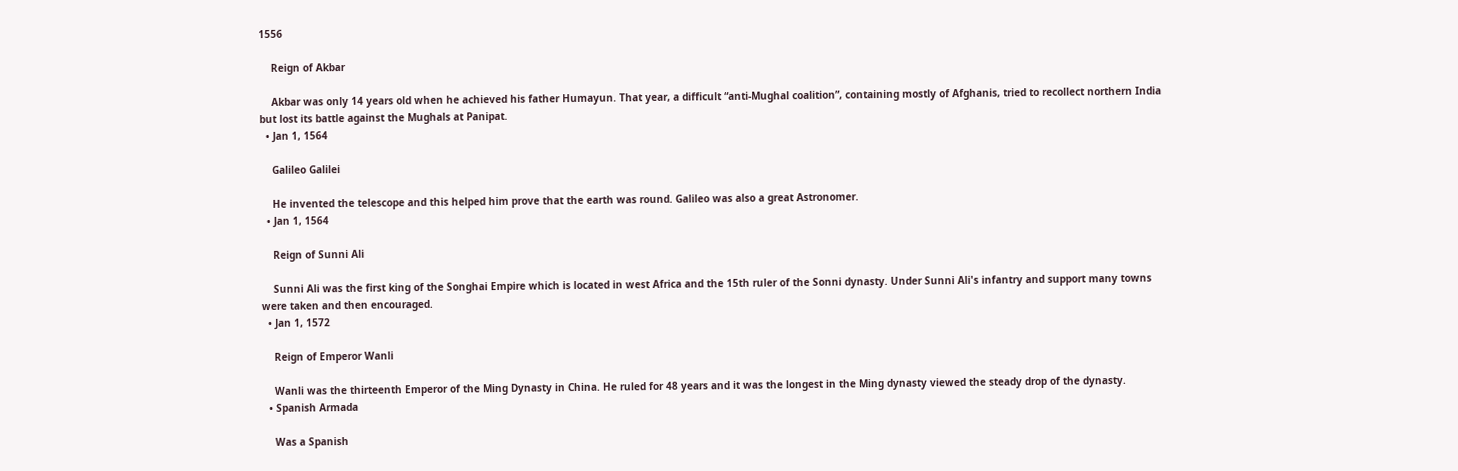1556

    Reign of Akbar

    Akbar was only 14 years old when he achieved his father Humayun. That year, a difficult “anti-Mughal coalition”, containing mostly of Afghanis, tried to recollect northern India but lost its battle against the Mughals at Panipat.
  • Jan 1, 1564

    Galileo Galilei

    He invented the telescope and this helped him prove that the earth was round. Galileo was also a great Astronomer.
  • Jan 1, 1564

    Reign of Sunni Ali

    Sunni Ali was the first king of the Songhai Empire which is located in west Africa and the 15th ruler of the Sonni dynasty. Under Sunni Ali's infantry and support many towns were taken and then encouraged.
  • Jan 1, 1572

    Reign of Emperor Wanli

    Wanli was the thirteenth Emperor of the Ming Dynasty in China. He ruled for 48 years and it was the longest in the Ming dynasty viewed the steady drop of the dynasty.
  • Spanish Armada

    Was a Spanish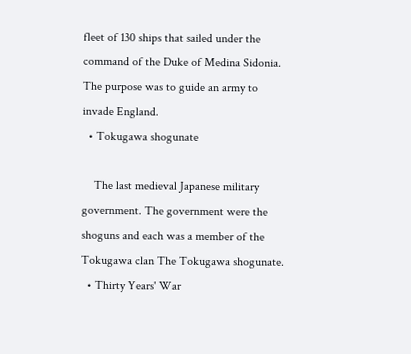fleet of 130 ships that sailed under the command of the Duke of Medina Sidonia. The purpose was to guide an army to invade England.
  • Tokugawa shogunate

    The last medieval Japanese military government. The government were the shoguns and each was a member of the Tokugawa clan The Tokugawa shogunate.
  • Thirty Years' War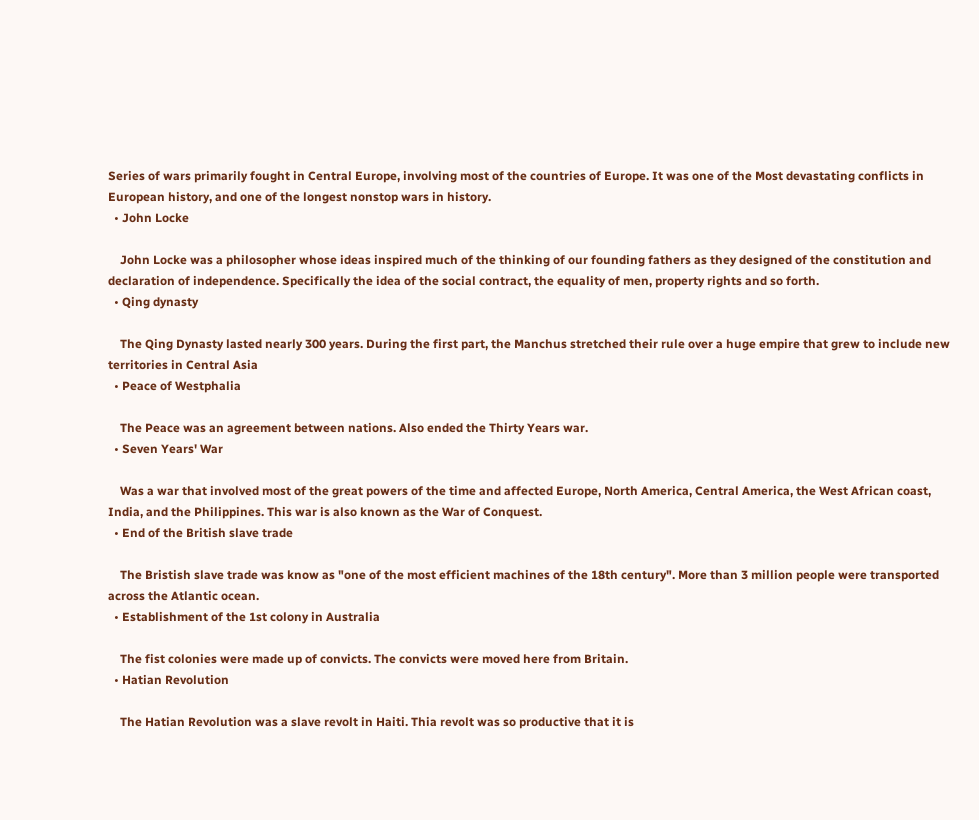Series of wars primarily fought in Central Europe, involving most of the countries of Europe. It was one of the Most devastating conflicts in European history, and one of the longest nonstop wars in history.
  • John Locke

    John Locke was a philosopher whose ideas inspired much of the thinking of our founding fathers as they designed of the constitution and declaration of independence. Specifically the idea of the social contract, the equality of men, property rights and so forth.
  • Qing dynasty

    The Qing Dynasty lasted nearly 300 years. During the first part, the Manchus stretched their rule over a huge empire that grew to include new territories in Central Asia
  • Peace of Westphalia

    The Peace was an agreement between nations. Also ended the Thirty Years war.
  • Seven Years' War

    Was a war that involved most of the great powers of the time and affected Europe, North America, Central America, the West African coast, India, and the Philippines. This war is also known as the War of Conquest.
  • End of the British slave trade

    The Bristish slave trade was know as "one of the most efficient machines of the 18th century". More than 3 million people were transported across the Atlantic ocean.
  • Establishment of the 1st colony in Australia

    The fist colonies were made up of convicts. The convicts were moved here from Britain.
  • Hatian Revolution

    The Hatian Revolution was a slave revolt in Haiti. Thia revolt was so productive that it is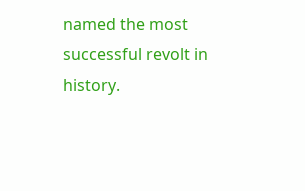named the most successful revolt in history.